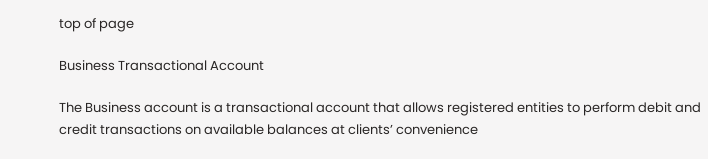top of page

Business Transactional Account

The Business account is a transactional account that allows registered entities to perform debit and credit transactions on available balances at clients’ convenience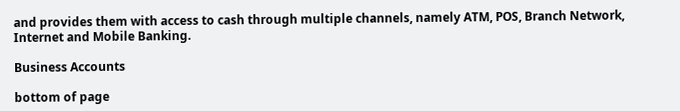and provides them with access to cash through multiple channels, namely ATM, POS, Branch Network, Internet and Mobile Banking.

Business Accounts

bottom of page